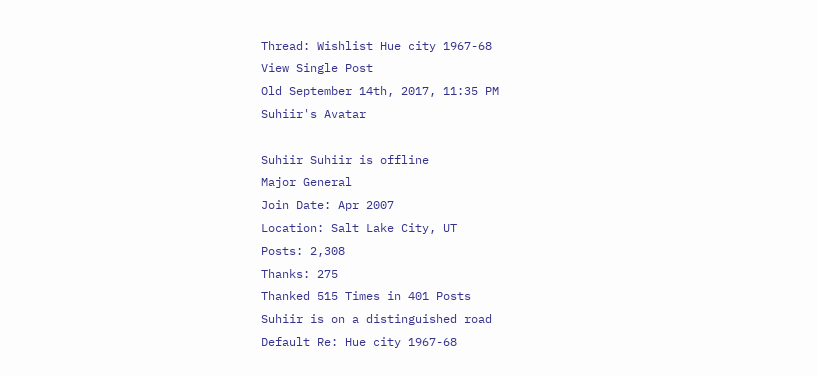Thread: Wishlist Hue city 1967-68
View Single Post
Old September 14th, 2017, 11:35 PM
Suhiir's Avatar

Suhiir Suhiir is offline
Major General
Join Date: Apr 2007
Location: Salt Lake City, UT
Posts: 2,308
Thanks: 275
Thanked 515 Times in 401 Posts
Suhiir is on a distinguished road
Default Re: Hue city 1967-68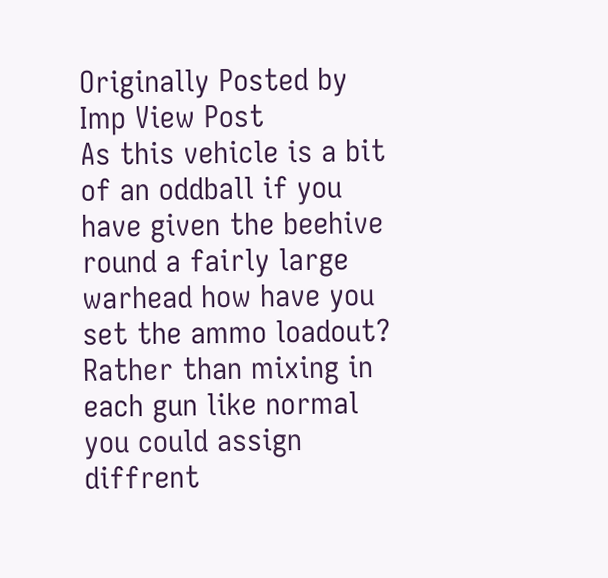Originally Posted by Imp View Post
As this vehicle is a bit of an oddball if you have given the beehive round a fairly large warhead how have you set the ammo loadout?
Rather than mixing in each gun like normal you could assign diffrent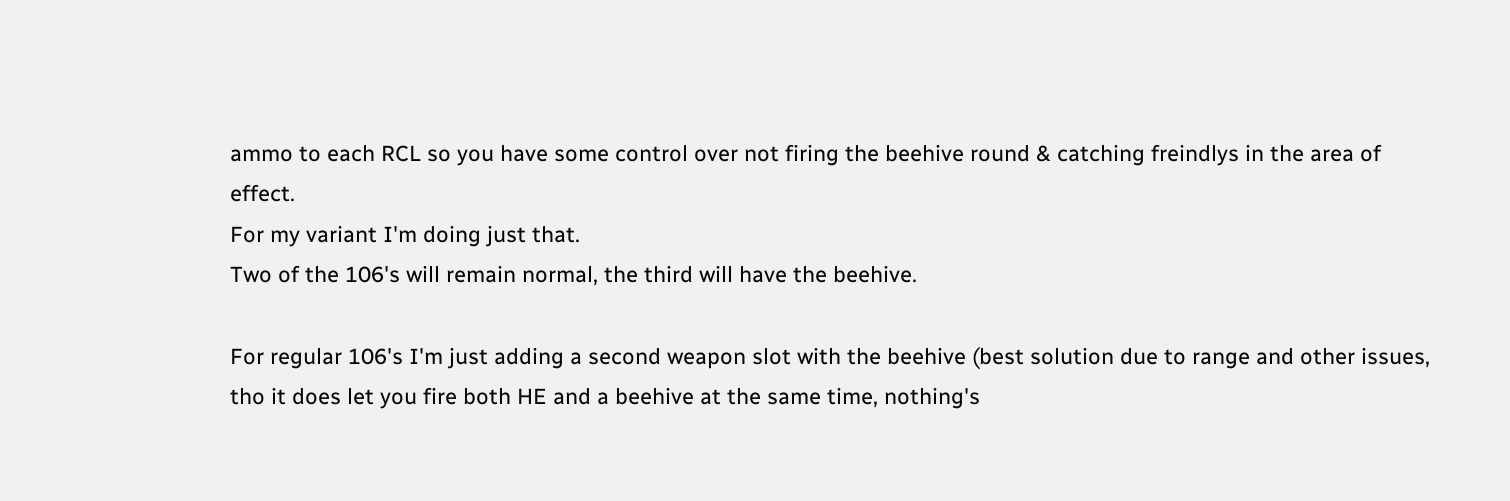ammo to each RCL so you have some control over not firing the beehive round & catching freindlys in the area of effect.
For my variant I'm doing just that.
Two of the 106's will remain normal, the third will have the beehive.

For regular 106's I'm just adding a second weapon slot with the beehive (best solution due to range and other issues, tho it does let you fire both HE and a beehive at the same time, nothing's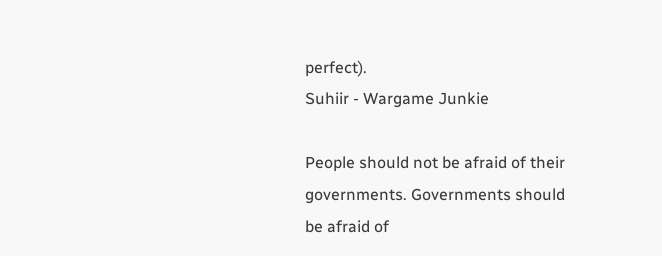perfect).
Suhiir - Wargame Junkie

People should not be afraid of their governments. Governments should be afraid of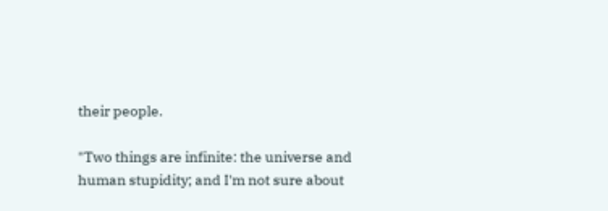their people.

"Two things are infinite: the universe and human stupidity; and I'm not sure about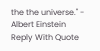the the universe." - Albert Einstein
Reply With Quote